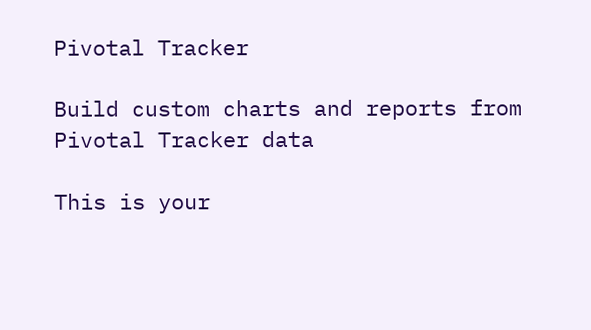Pivotal Tracker

Build custom charts and reports from Pivotal Tracker data

This is your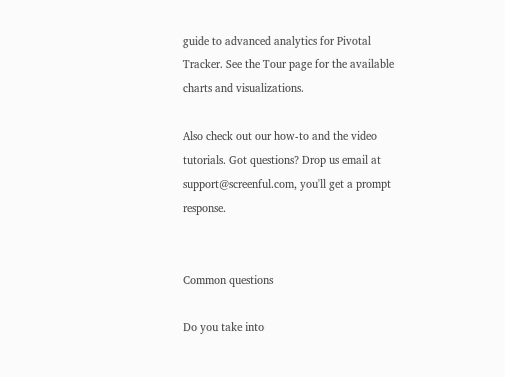guide to advanced analytics for Pivotal Tracker. See the Tour page for the available charts and visualizations.

Also check out our how-to and the video tutorials. Got questions? Drop us email at support@screenful.com, you'll get a prompt response.


Common questions

Do you take into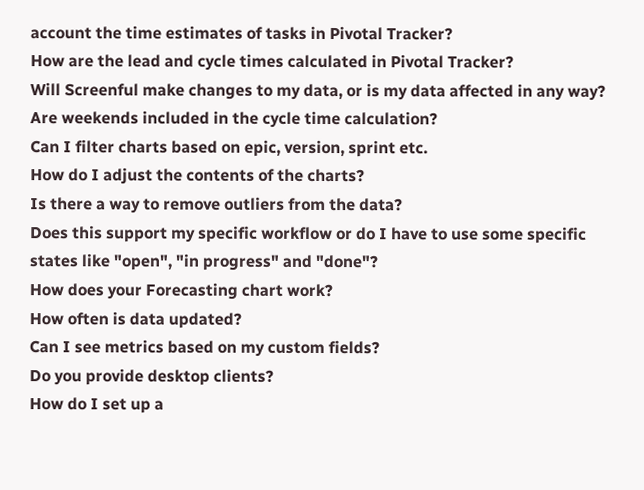account the time estimates of tasks in Pivotal Tracker?
How are the lead and cycle times calculated in Pivotal Tracker?
Will Screenful make changes to my data, or is my data affected in any way?
Are weekends included in the cycle time calculation?
Can I filter charts based on epic, version, sprint etc.
How do I adjust the contents of the charts?
Is there a way to remove outliers from the data?
Does this support my specific workflow or do I have to use some specific states like "open", "in progress" and "done"?
How does your Forecasting chart work?
How often is data updated?
Can I see metrics based on my custom fields?
Do you provide desktop clients?
How do I set up a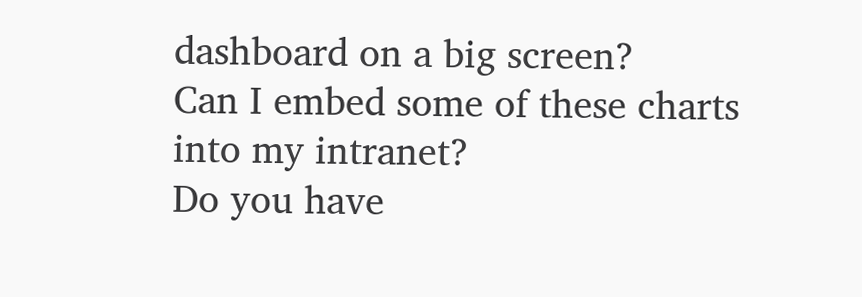dashboard on a big screen?
Can I embed some of these charts into my intranet?
Do you have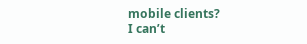mobile clients?
I can’t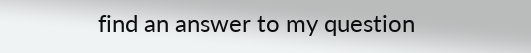find an answer to my question